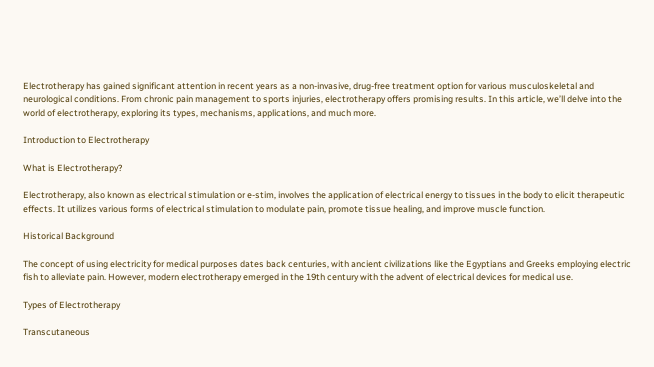Electrotherapy has gained significant attention in recent years as a non-invasive, drug-free treatment option for various musculoskeletal and neurological conditions. From chronic pain management to sports injuries, electrotherapy offers promising results. In this article, we’ll delve into the world of electrotherapy, exploring its types, mechanisms, applications, and much more.

Introduction to Electrotherapy

What is Electrotherapy?

Electrotherapy, also known as electrical stimulation or e-stim, involves the application of electrical energy to tissues in the body to elicit therapeutic effects. It utilizes various forms of electrical stimulation to modulate pain, promote tissue healing, and improve muscle function.

Historical Background

The concept of using electricity for medical purposes dates back centuries, with ancient civilizations like the Egyptians and Greeks employing electric fish to alleviate pain. However, modern electrotherapy emerged in the 19th century with the advent of electrical devices for medical use.

Types of Electrotherapy

Transcutaneous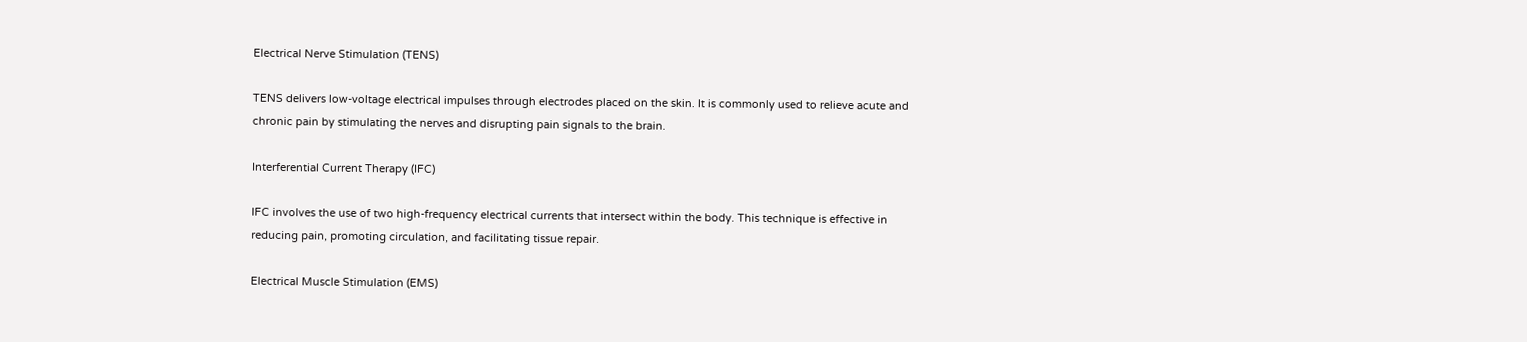Electrical Nerve Stimulation (TENS)

TENS delivers low-voltage electrical impulses through electrodes placed on the skin. It is commonly used to relieve acute and chronic pain by stimulating the nerves and disrupting pain signals to the brain.

Interferential Current Therapy (IFC)

IFC involves the use of two high-frequency electrical currents that intersect within the body. This technique is effective in reducing pain, promoting circulation, and facilitating tissue repair.

Electrical Muscle Stimulation (EMS)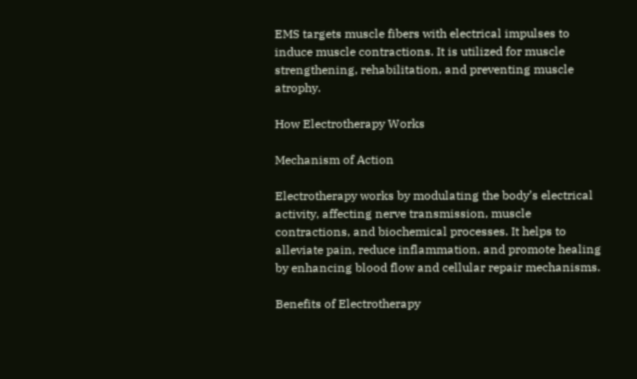EMS targets muscle fibers with electrical impulses to induce muscle contractions. It is utilized for muscle strengthening, rehabilitation, and preventing muscle atrophy.

How Electrotherapy Works

Mechanism of Action

Electrotherapy works by modulating the body’s electrical activity, affecting nerve transmission, muscle contractions, and biochemical processes. It helps to alleviate pain, reduce inflammation, and promote healing by enhancing blood flow and cellular repair mechanisms.

Benefits of Electrotherapy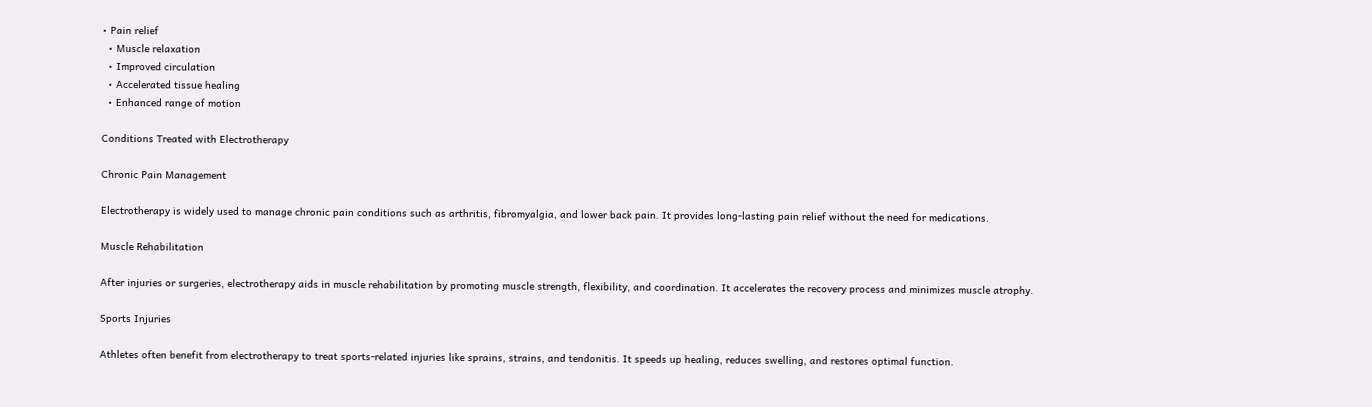• Pain relief
  • Muscle relaxation
  • Improved circulation
  • Accelerated tissue healing
  • Enhanced range of motion

Conditions Treated with Electrotherapy

Chronic Pain Management

Electrotherapy is widely used to manage chronic pain conditions such as arthritis, fibromyalgia, and lower back pain. It provides long-lasting pain relief without the need for medications.

Muscle Rehabilitation

After injuries or surgeries, electrotherapy aids in muscle rehabilitation by promoting muscle strength, flexibility, and coordination. It accelerates the recovery process and minimizes muscle atrophy.

Sports Injuries

Athletes often benefit from electrotherapy to treat sports-related injuries like sprains, strains, and tendonitis. It speeds up healing, reduces swelling, and restores optimal function.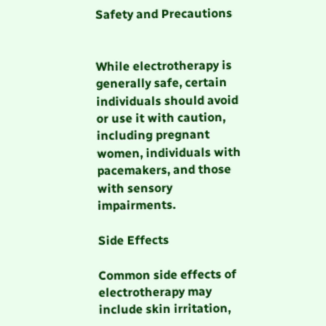Safety and Precautions


While electrotherapy is generally safe, certain individuals should avoid or use it with caution, including pregnant women, individuals with pacemakers, and those with sensory impairments.

Side Effects

Common side effects of electrotherapy may include skin irritation,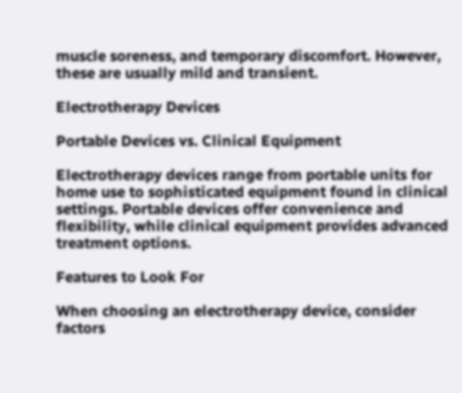muscle soreness, and temporary discomfort. However, these are usually mild and transient.

Electrotherapy Devices

Portable Devices vs. Clinical Equipment

Electrotherapy devices range from portable units for home use to sophisticated equipment found in clinical settings. Portable devices offer convenience and flexibility, while clinical equipment provides advanced treatment options.

Features to Look For

When choosing an electrotherapy device, consider factors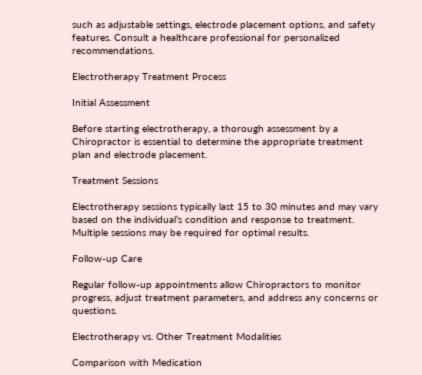such as adjustable settings, electrode placement options, and safety features. Consult a healthcare professional for personalized recommendations.

Electrotherapy Treatment Process

Initial Assessment

Before starting electrotherapy, a thorough assessment by a Chiropractor is essential to determine the appropriate treatment plan and electrode placement.

Treatment Sessions

Electrotherapy sessions typically last 15 to 30 minutes and may vary based on the individual’s condition and response to treatment. Multiple sessions may be required for optimal results.

Follow-up Care

Regular follow-up appointments allow Chiropractors to monitor progress, adjust treatment parameters, and address any concerns or questions.

Electrotherapy vs. Other Treatment Modalities

Comparison with Medication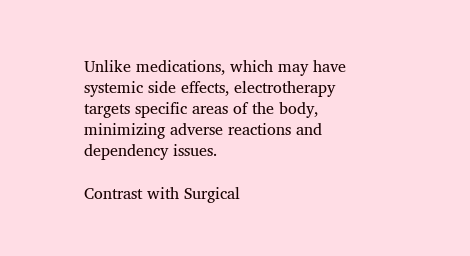Unlike medications, which may have systemic side effects, electrotherapy targets specific areas of the body, minimizing adverse reactions and dependency issues.

Contrast with Surgical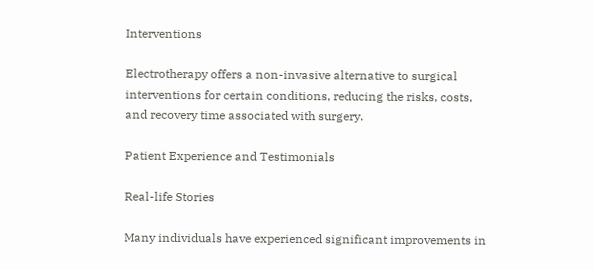Interventions

Electrotherapy offers a non-invasive alternative to surgical interventions for certain conditions, reducing the risks, costs, and recovery time associated with surgery.

Patient Experience and Testimonials

Real-life Stories

Many individuals have experienced significant improvements in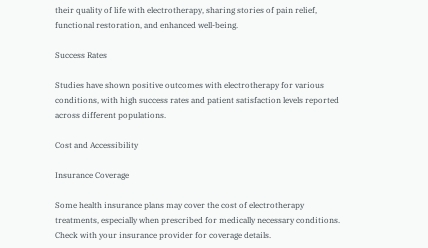their quality of life with electrotherapy, sharing stories of pain relief, functional restoration, and enhanced well-being.

Success Rates

Studies have shown positive outcomes with electrotherapy for various conditions, with high success rates and patient satisfaction levels reported across different populations.

Cost and Accessibility

Insurance Coverage

Some health insurance plans may cover the cost of electrotherapy treatments, especially when prescribed for medically necessary conditions. Check with your insurance provider for coverage details.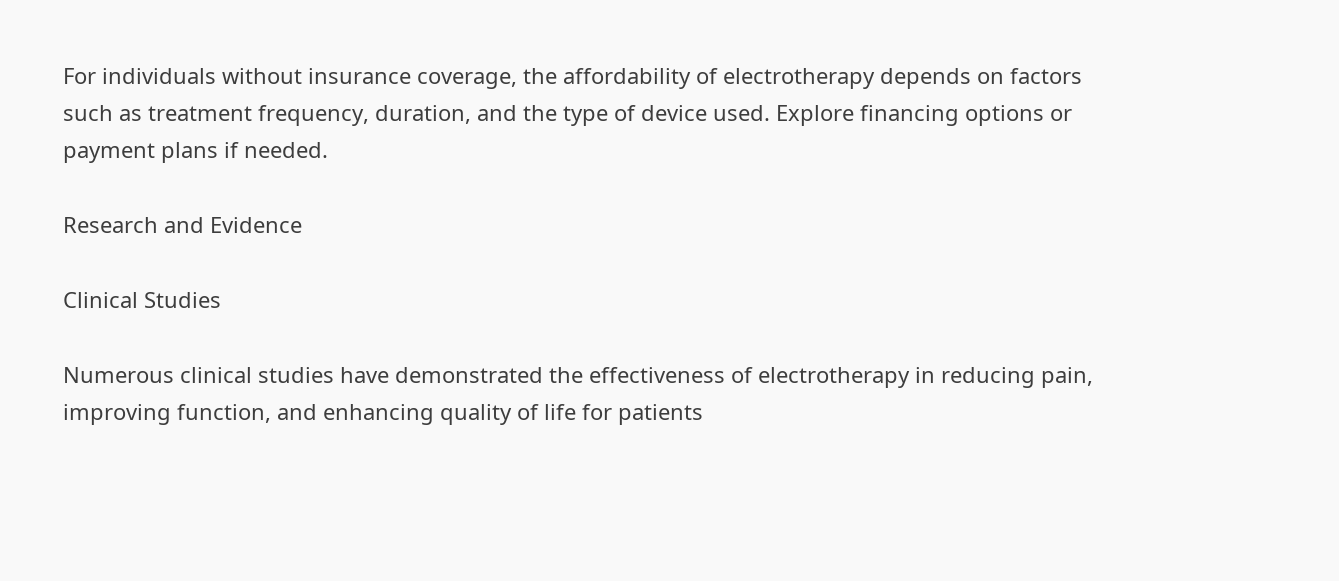For individuals without insurance coverage, the affordability of electrotherapy depends on factors such as treatment frequency, duration, and the type of device used. Explore financing options or payment plans if needed.

Research and Evidence

Clinical Studies

Numerous clinical studies have demonstrated the effectiveness of electrotherapy in reducing pain, improving function, and enhancing quality of life for patients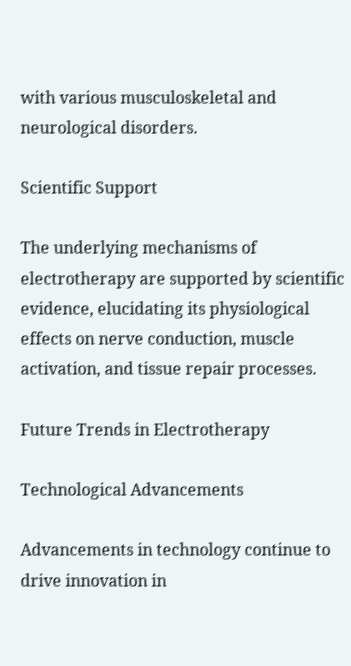with various musculoskeletal and neurological disorders.

Scientific Support

The underlying mechanisms of electrotherapy are supported by scientific evidence, elucidating its physiological effects on nerve conduction, muscle activation, and tissue repair processes.

Future Trends in Electrotherapy

Technological Advancements

Advancements in technology continue to drive innovation in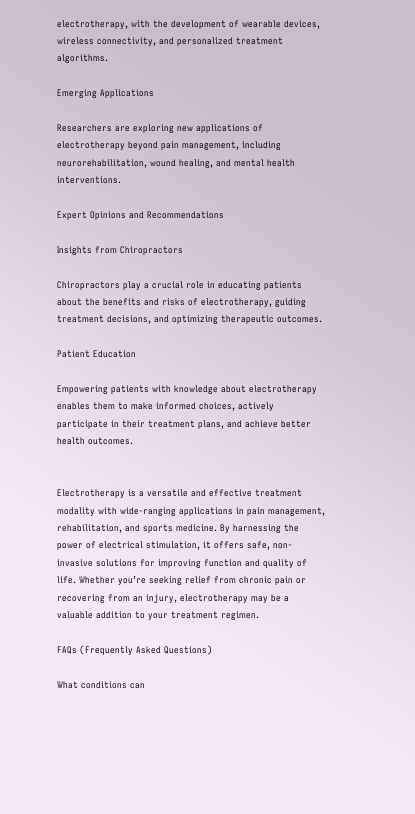electrotherapy, with the development of wearable devices, wireless connectivity, and personalized treatment algorithms.

Emerging Applications

Researchers are exploring new applications of electrotherapy beyond pain management, including neurorehabilitation, wound healing, and mental health interventions.

Expert Opinions and Recommendations

Insights from Chiropractors

Chiropractors play a crucial role in educating patients about the benefits and risks of electrotherapy, guiding treatment decisions, and optimizing therapeutic outcomes.

Patient Education

Empowering patients with knowledge about electrotherapy enables them to make informed choices, actively participate in their treatment plans, and achieve better health outcomes.


Electrotherapy is a versatile and effective treatment modality with wide-ranging applications in pain management, rehabilitation, and sports medicine. By harnessing the power of electrical stimulation, it offers safe, non-invasive solutions for improving function and quality of life. Whether you’re seeking relief from chronic pain or recovering from an injury, electrotherapy may be a valuable addition to your treatment regimen.

FAQs (Frequently Asked Questions)

What conditions can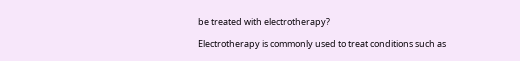be treated with electrotherapy?

Electrotherapy is commonly used to treat conditions such as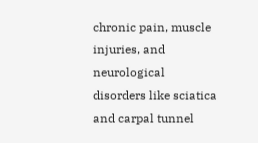chronic pain, muscle injuries, and neurological disorders like sciatica and carpal tunnel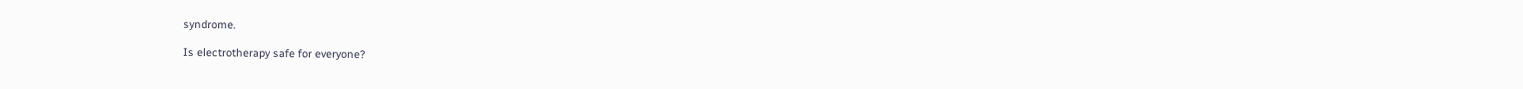syndrome.

Is electrotherapy safe for everyone?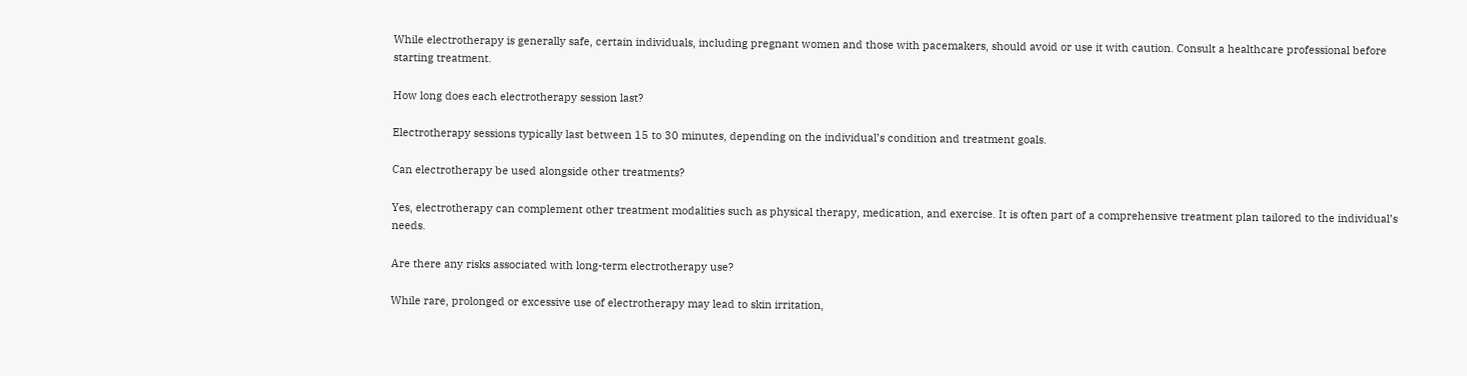While electrotherapy is generally safe, certain individuals, including pregnant women and those with pacemakers, should avoid or use it with caution. Consult a healthcare professional before starting treatment.

How long does each electrotherapy session last?

Electrotherapy sessions typically last between 15 to 30 minutes, depending on the individual’s condition and treatment goals.

Can electrotherapy be used alongside other treatments?

Yes, electrotherapy can complement other treatment modalities such as physical therapy, medication, and exercise. It is often part of a comprehensive treatment plan tailored to the individual’s needs.

Are there any risks associated with long-term electrotherapy use?

While rare, prolonged or excessive use of electrotherapy may lead to skin irritation,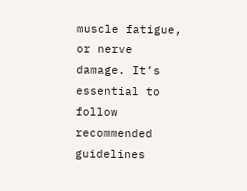muscle fatigue, or nerve damage. It’s essential to follow recommended guidelines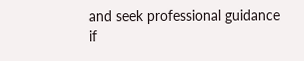and seek professional guidance if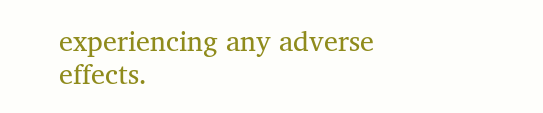experiencing any adverse effects.